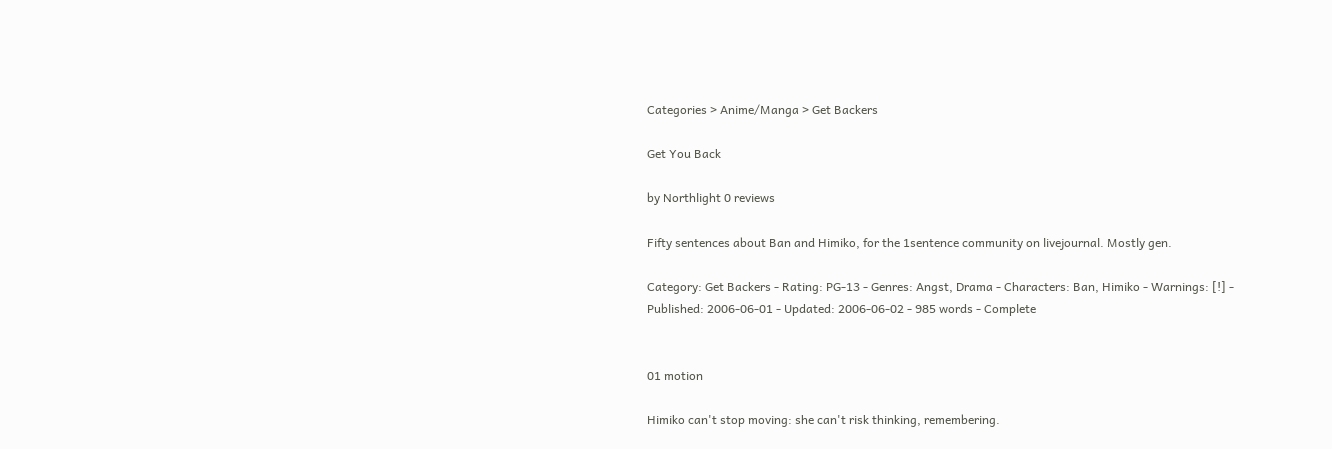Categories > Anime/Manga > Get Backers

Get You Back

by Northlight 0 reviews

Fifty sentences about Ban and Himiko, for the 1sentence community on livejournal. Mostly gen.

Category: Get Backers - Rating: PG-13 - Genres: Angst, Drama - Characters: Ban, Himiko - Warnings: [!] - Published: 2006-06-01 - Updated: 2006-06-02 - 985 words - Complete


01 motion

Himiko can't stop moving: she can't risk thinking, remembering.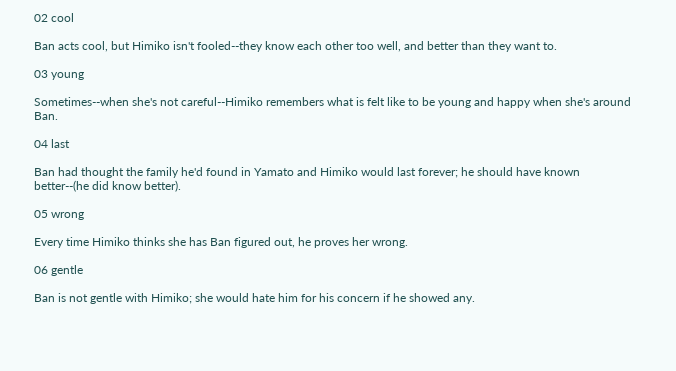02 cool

Ban acts cool, but Himiko isn't fooled--they know each other too well, and better than they want to.

03 young

Sometimes--when she's not careful--Himiko remembers what is felt like to be young and happy when she's around Ban.

04 last

Ban had thought the family he'd found in Yamato and Himiko would last forever; he should have known better--(he did know better).

05 wrong

Every time Himiko thinks she has Ban figured out, he proves her wrong.

06 gentle

Ban is not gentle with Himiko; she would hate him for his concern if he showed any.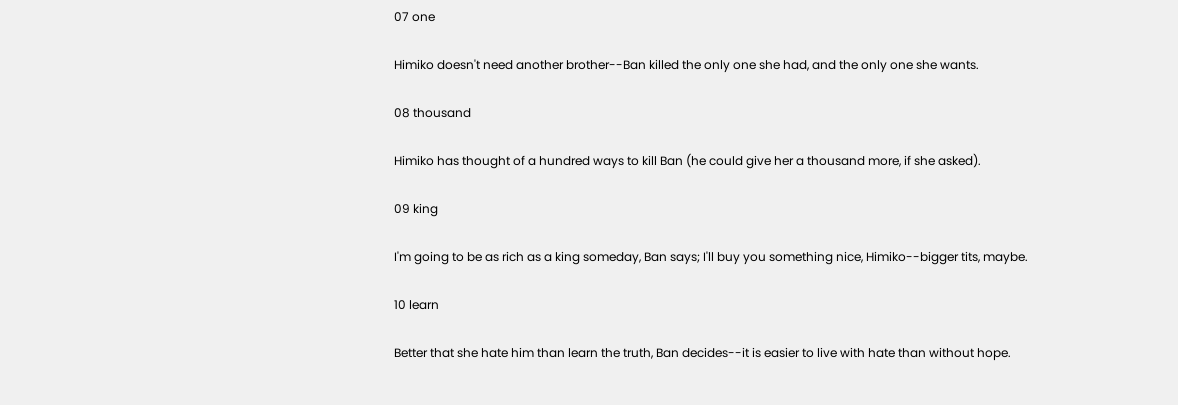07 one

Himiko doesn't need another brother--Ban killed the only one she had, and the only one she wants.

08 thousand

Himiko has thought of a hundred ways to kill Ban (he could give her a thousand more, if she asked).

09 king

I'm going to be as rich as a king someday, Ban says; I'll buy you something nice, Himiko--bigger tits, maybe.

10 learn

Better that she hate him than learn the truth, Ban decides--it is easier to live with hate than without hope.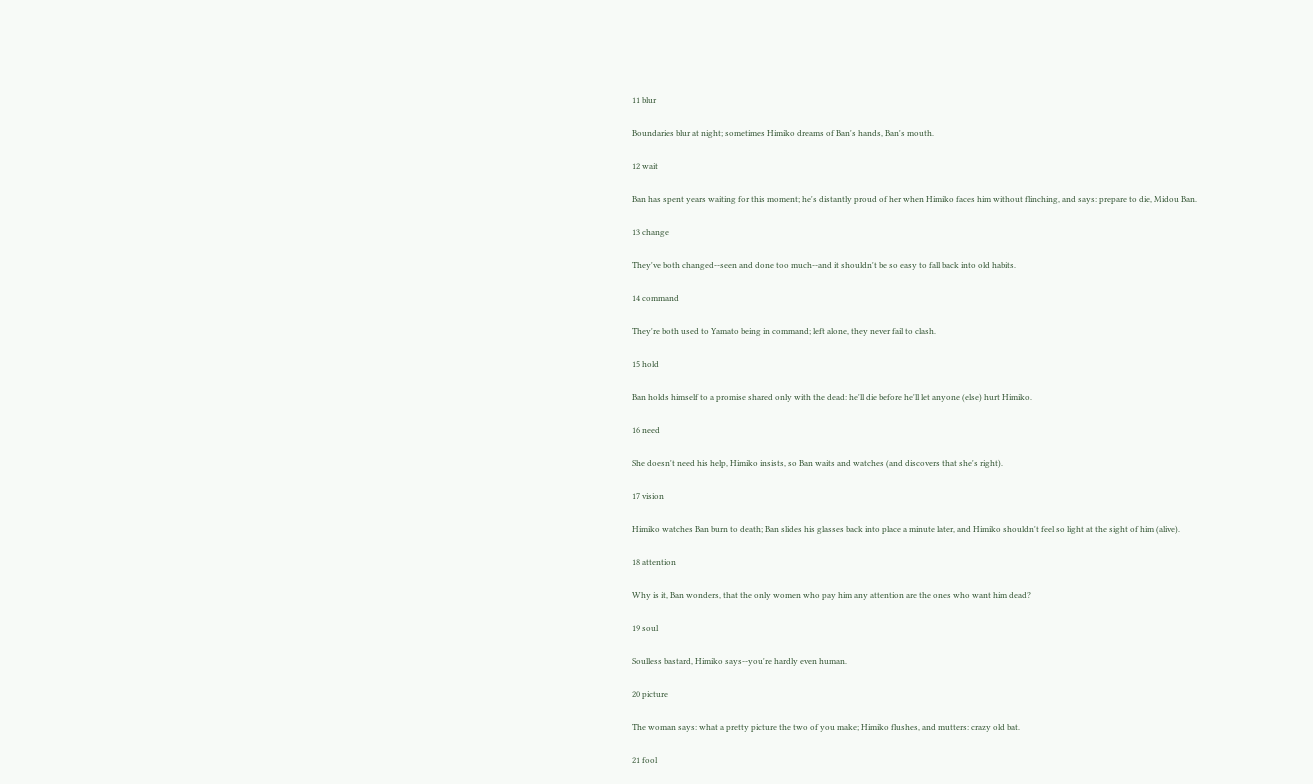11 blur

Boundaries blur at night; sometimes Himiko dreams of Ban's hands, Ban's mouth.

12 wait

Ban has spent years waiting for this moment; he's distantly proud of her when Himiko faces him without flinching, and says: prepare to die, Midou Ban.

13 change

They've both changed--seen and done too much--and it shouldn't be so easy to fall back into old habits.

14 command

They're both used to Yamato being in command; left alone, they never fail to clash.

15 hold

Ban holds himself to a promise shared only with the dead: he'll die before he'll let anyone (else) hurt Himiko.

16 need

She doesn't need his help, Himiko insists, so Ban waits and watches (and discovers that she's right).

17 vision

Himiko watches Ban burn to death; Ban slides his glasses back into place a minute later, and Himiko shouldn't feel so light at the sight of him (alive).

18 attention

Why is it, Ban wonders, that the only women who pay him any attention are the ones who want him dead?

19 soul

Soulless bastard, Himiko says--you're hardly even human.

20 picture

The woman says: what a pretty picture the two of you make; Himiko flushes, and mutters: crazy old bat.

21 fool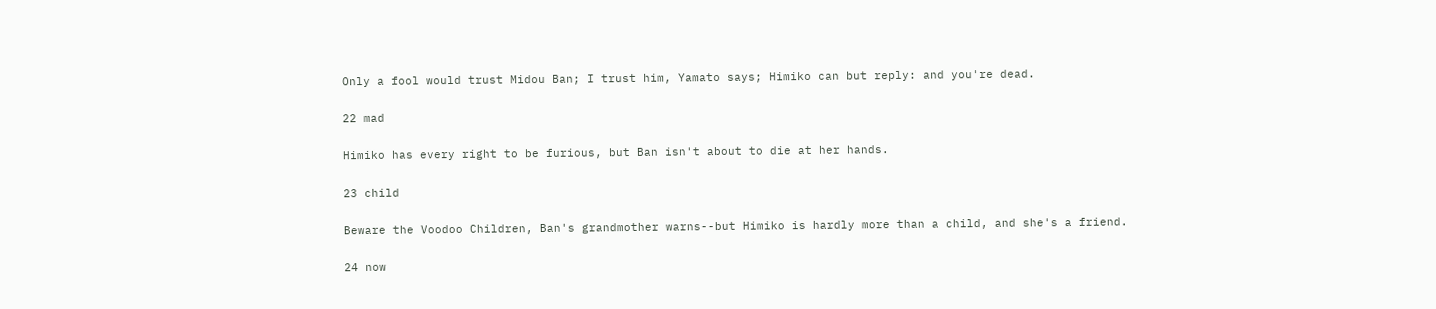Only a fool would trust Midou Ban; I trust him, Yamato says; Himiko can but reply: and you're dead.

22 mad

Himiko has every right to be furious, but Ban isn't about to die at her hands.

23 child

Beware the Voodoo Children, Ban's grandmother warns--but Himiko is hardly more than a child, and she's a friend.

24 now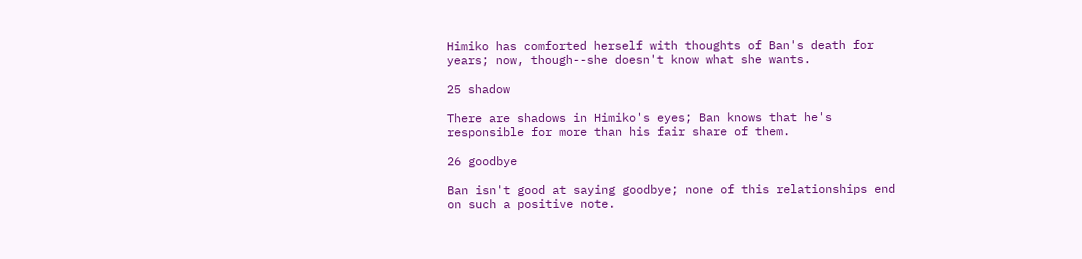Himiko has comforted herself with thoughts of Ban's death for years; now, though--she doesn't know what she wants.

25 shadow

There are shadows in Himiko's eyes; Ban knows that he's responsible for more than his fair share of them.

26 goodbye

Ban isn't good at saying goodbye; none of this relationships end on such a positive note.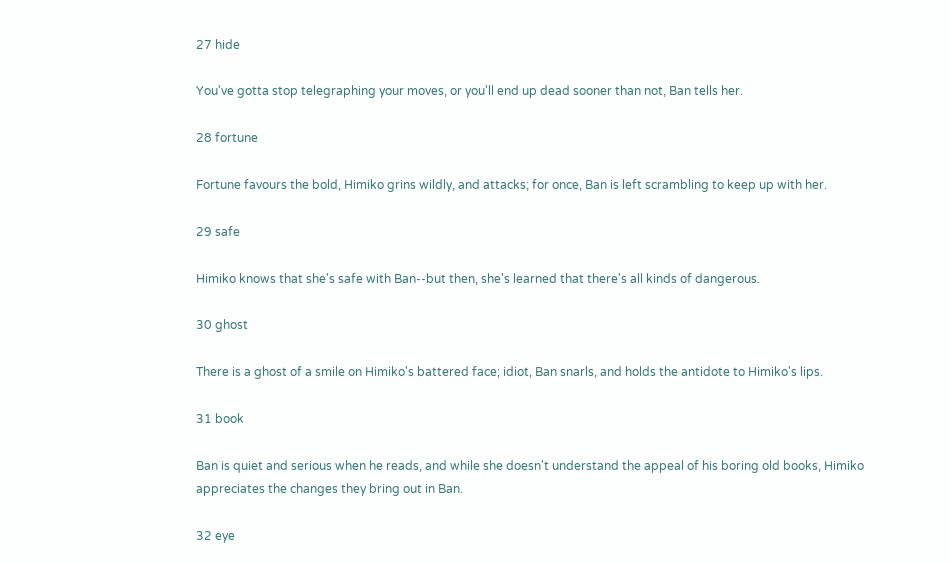27 hide

You've gotta stop telegraphing your moves, or you'll end up dead sooner than not, Ban tells her.

28 fortune

Fortune favours the bold, Himiko grins wildly, and attacks; for once, Ban is left scrambling to keep up with her.

29 safe

Himiko knows that she's safe with Ban--but then, she's learned that there's all kinds of dangerous.

30 ghost

There is a ghost of a smile on Himiko's battered face; idiot, Ban snarls, and holds the antidote to Himiko's lips.

31 book

Ban is quiet and serious when he reads, and while she doesn't understand the appeal of his boring old books, Himiko appreciates the changes they bring out in Ban.

32 eye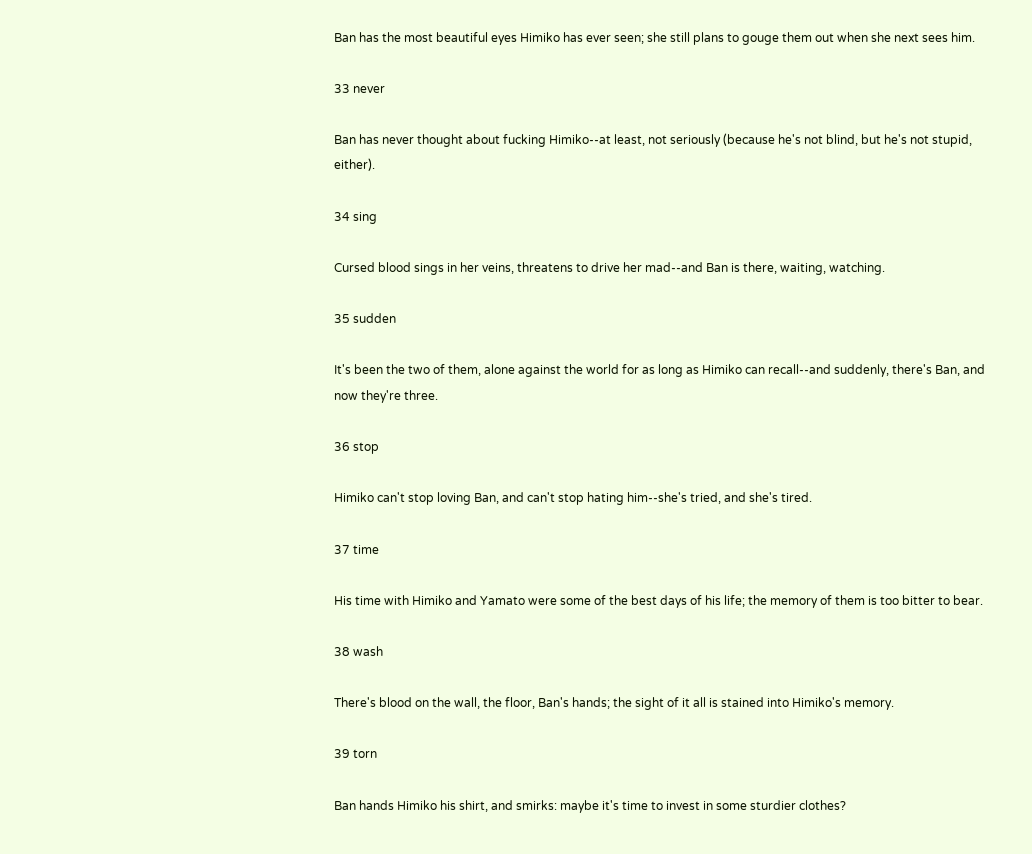Ban has the most beautiful eyes Himiko has ever seen; she still plans to gouge them out when she next sees him.

33 never

Ban has never thought about fucking Himiko--at least, not seriously (because he's not blind, but he's not stupid, either).

34 sing

Cursed blood sings in her veins, threatens to drive her mad--and Ban is there, waiting, watching.

35 sudden

It's been the two of them, alone against the world for as long as Himiko can recall--and suddenly, there's Ban, and now they're three.

36 stop

Himiko can't stop loving Ban, and can't stop hating him--she's tried, and she's tired.

37 time

His time with Himiko and Yamato were some of the best days of his life; the memory of them is too bitter to bear.

38 wash

There's blood on the wall, the floor, Ban's hands; the sight of it all is stained into Himiko's memory.

39 torn

Ban hands Himiko his shirt, and smirks: maybe it's time to invest in some sturdier clothes?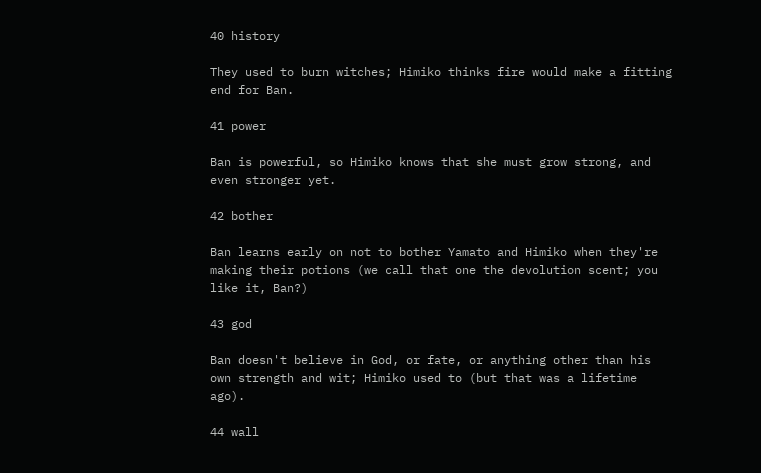40 history

They used to burn witches; Himiko thinks fire would make a fitting end for Ban.

41 power

Ban is powerful, so Himiko knows that she must grow strong, and even stronger yet.

42 bother

Ban learns early on not to bother Yamato and Himiko when they're making their potions (we call that one the devolution scent; you like it, Ban?)

43 god

Ban doesn't believe in God, or fate, or anything other than his own strength and wit; Himiko used to (but that was a lifetime ago).

44 wall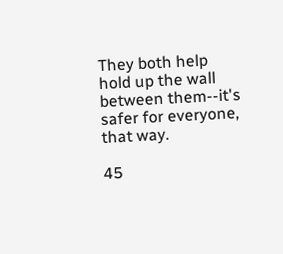They both help hold up the wall between them--it's safer for everyone, that way.

45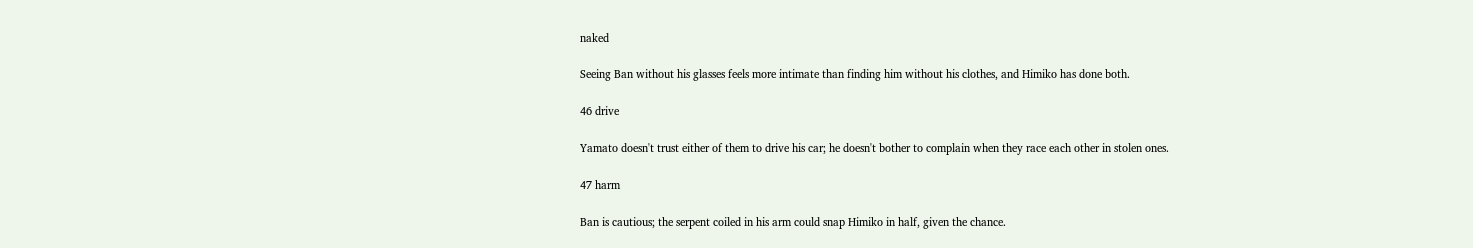naked

Seeing Ban without his glasses feels more intimate than finding him without his clothes, and Himiko has done both.

46 drive

Yamato doesn't trust either of them to drive his car; he doesn't bother to complain when they race each other in stolen ones.

47 harm

Ban is cautious; the serpent coiled in his arm could snap Himiko in half, given the chance.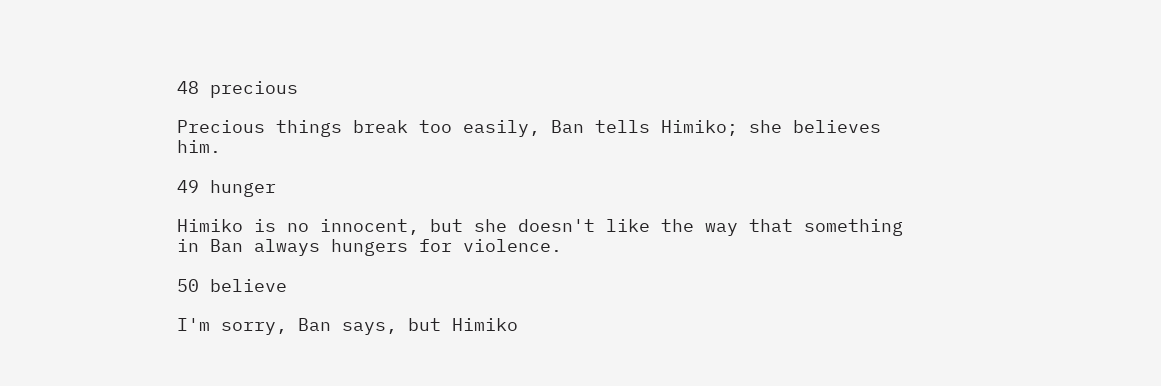48 precious

Precious things break too easily, Ban tells Himiko; she believes him.

49 hunger

Himiko is no innocent, but she doesn't like the way that something in Ban always hungers for violence.

50 believe

I'm sorry, Ban says, but Himiko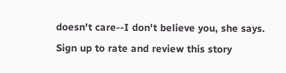doesn't care--I don't believe you, she says.
Sign up to rate and review this story